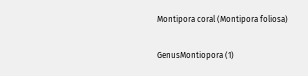Montipora coral (Montipora foliosa)

GenusMontiopora (1)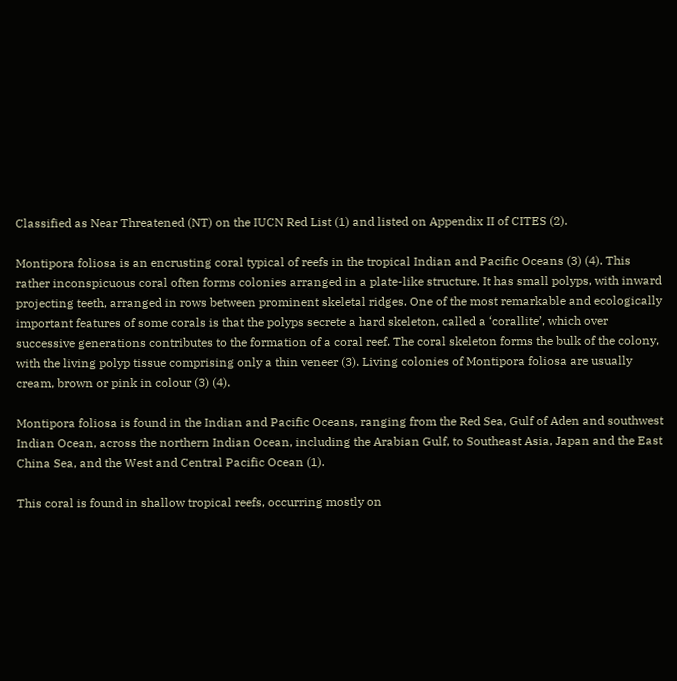Classified as Near Threatened (NT) on the IUCN Red List (1) and listed on Appendix II of CITES (2).

Montipora foliosa is an encrusting coral typical of reefs in the tropical Indian and Pacific Oceans (3) (4). This rather inconspicuous coral often forms colonies arranged in a plate-like structure. It has small polyps, with inward projecting teeth, arranged in rows between prominent skeletal ridges. One of the most remarkable and ecologically important features of some corals is that the polyps secrete a hard skeleton, called a ‘corallite’, which over successive generations contributes to the formation of a coral reef. The coral skeleton forms the bulk of the colony, with the living polyp tissue comprising only a thin veneer (3). Living colonies of Montipora foliosa are usually cream, brown or pink in colour (3) (4).

Montipora foliosa is found in the Indian and Pacific Oceans, ranging from the Red Sea, Gulf of Aden and southwest Indian Ocean, across the northern Indian Ocean, including the Arabian Gulf, to Southeast Asia, Japan and the East China Sea, and the West and Central Pacific Ocean (1).

This coral is found in shallow tropical reefs, occurring mostly on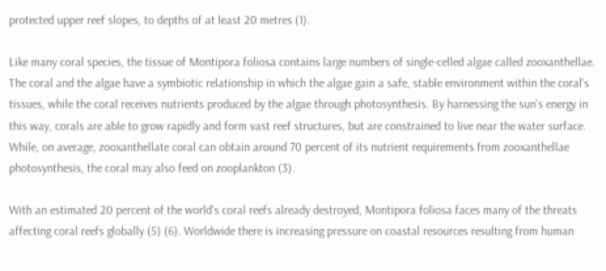protected upper reef slopes, to depths of at least 20 metres (1).

Like many coral species, the tissue of Montipora foliosa contains large numbers of single-celled algae called zooxanthellae. The coral and the algae have a symbiotic relationship in which the algae gain a safe, stable environment within the coral's tissues, while the coral receives nutrients produced by the algae through photosynthesis. By harnessing the sun's energy in this way, corals are able to grow rapidly and form vast reef structures, but are constrained to live near the water surface. While, on average, zooxanthellate coral can obtain around 70 percent of its nutrient requirements from zooxanthellae photosynthesis, the coral may also feed on zooplankton (3).

With an estimated 20 percent of the world’s coral reefs already destroyed, Montipora foliosa faces many of the threats affecting coral reefs globally (5) (6). Worldwide there is increasing pressure on coastal resources resulting from human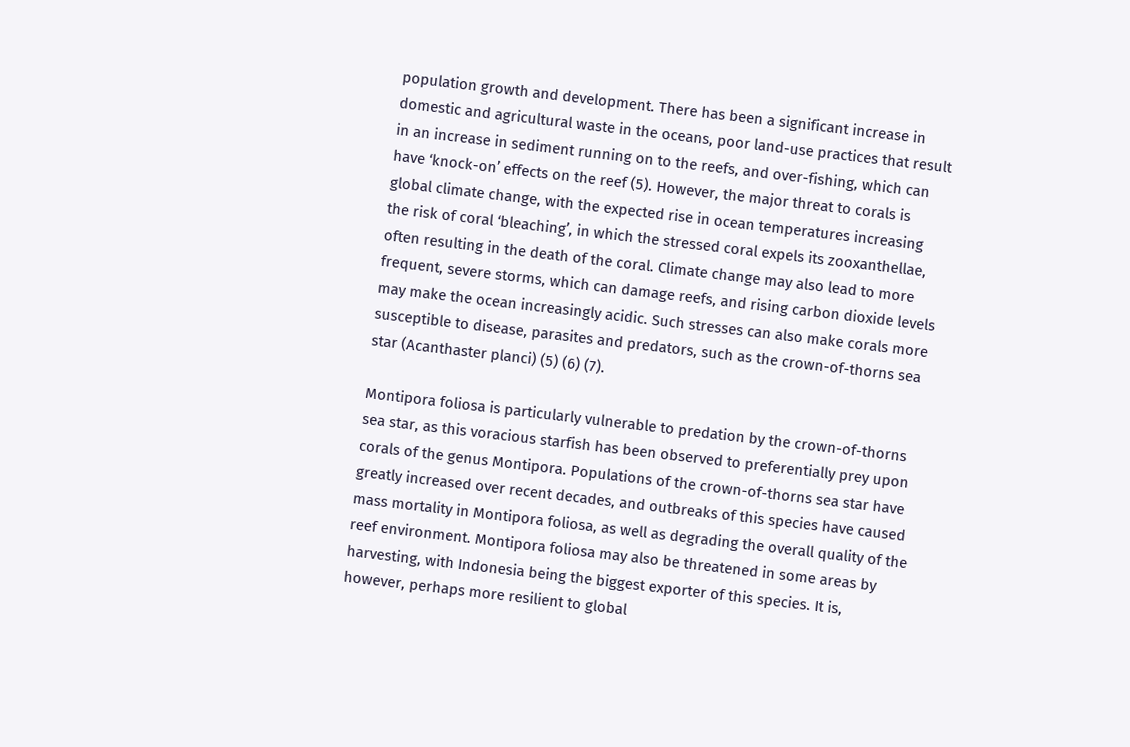population growth and development. There has been a significant increase in domestic and agricultural waste in the oceans, poor land-use practices that result in an increase in sediment running on to the reefs, and over-fishing, which can have ‘knock-on’ effects on the reef (5). However, the major threat to corals is global climate change, with the expected rise in ocean temperatures increasing the risk of coral ‘bleaching’, in which the stressed coral expels its zooxanthellae, often resulting in the death of the coral. Climate change may also lead to more frequent, severe storms, which can damage reefs, and rising carbon dioxide levels may make the ocean increasingly acidic. Such stresses can also make corals more susceptible to disease, parasites and predators, such as the crown-of-thorns sea star (Acanthaster planci) (5) (6) (7).

Montipora foliosa is particularly vulnerable to predation by the crown-of-thorns sea star, as this voracious starfish has been observed to preferentially prey upon corals of the genus Montipora. Populations of the crown-of-thorns sea star have greatly increased over recent decades, and outbreaks of this species have caused mass mortality in Montipora foliosa, as well as degrading the overall quality of the reef environment. Montipora foliosa may also be threatened in some areas by harvesting, with Indonesia being the biggest exporter of this species. It is, however, perhaps more resilient to global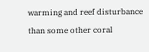warming and reef disturbance than some other coral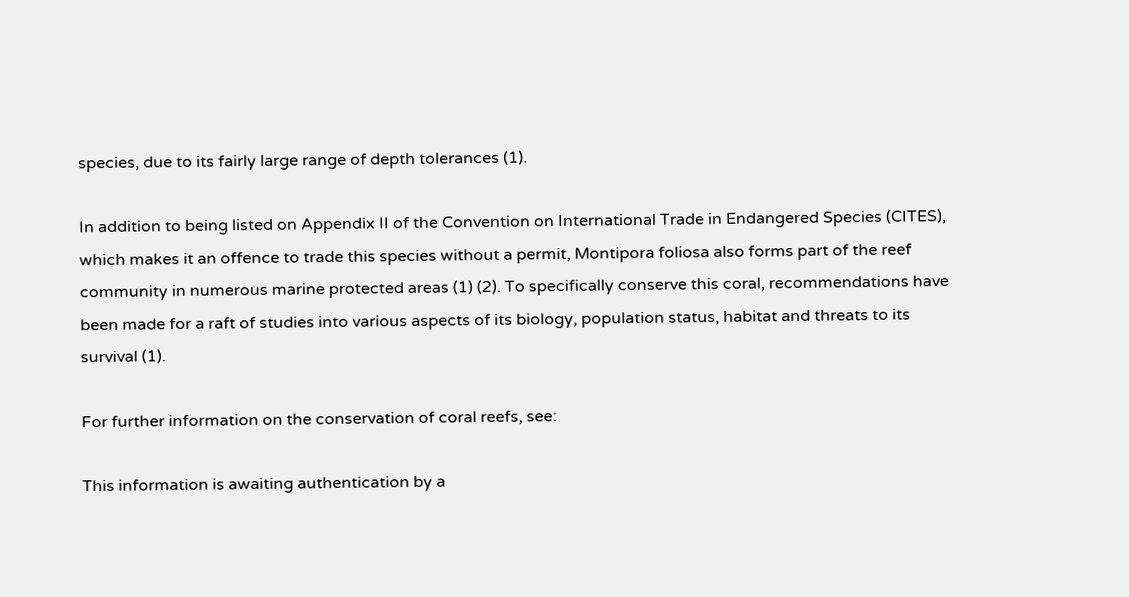species, due to its fairly large range of depth tolerances (1).

In addition to being listed on Appendix II of the Convention on International Trade in Endangered Species (CITES), which makes it an offence to trade this species without a permit, Montipora foliosa also forms part of the reef community in numerous marine protected areas (1) (2). To specifically conserve this coral, recommendations have been made for a raft of studies into various aspects of its biology, population status, habitat and threats to its survival (1).

For further information on the conservation of coral reefs, see:

This information is awaiting authentication by a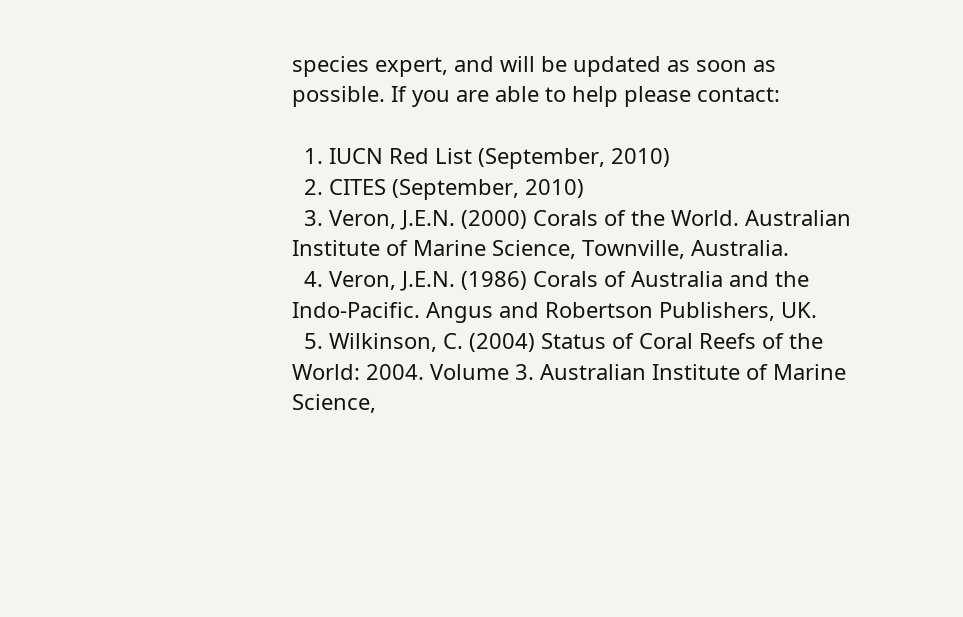species expert, and will be updated as soon as possible. If you are able to help please contact:

  1. IUCN Red List (September, 2010)
  2. CITES (September, 2010)
  3. Veron, J.E.N. (2000) Corals of the World. Australian Institute of Marine Science, Townville, Australia.
  4. Veron, J.E.N. (1986) Corals of Australia and the Indo-Pacific. Angus and Robertson Publishers, UK.
  5. Wilkinson, C. (2004) Status of Coral Reefs of the World: 2004. Volume 3. Australian Institute of Marine Science,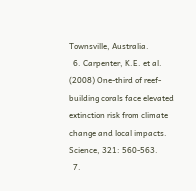Townsville, Australia.
  6. Carpenter, K.E. et al. (2008) One-third of reef-building corals face elevated extinction risk from climate change and local impacts. Science, 321: 560-563.
  7.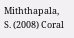Miththapala, S. (2008) Coral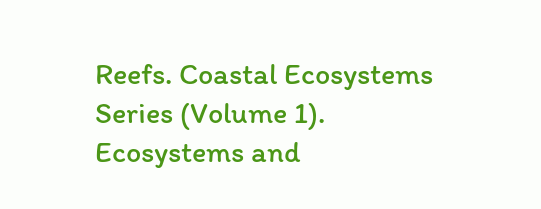Reefs. Coastal Ecosystems Series (Volume 1). Ecosystems and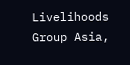Livelihoods Group Asia,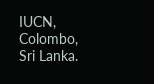IUCN, Colombo, Sri Lanka.